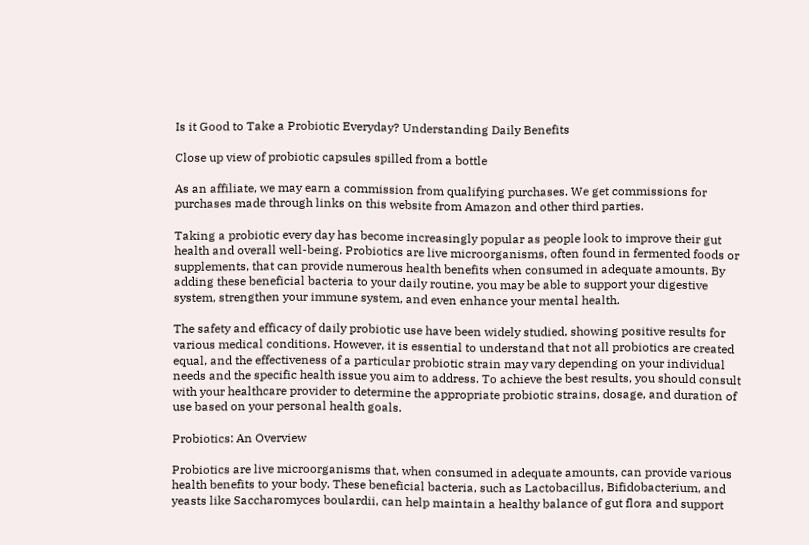Is it Good to Take a Probiotic Everyday? Understanding Daily Benefits

Close up view of probiotic capsules spilled from a bottle

As an affiliate, we may earn a commission from qualifying purchases. We get commissions for purchases made through links on this website from Amazon and other third parties.

Taking a probiotic every day has become increasingly popular as people look to improve their gut health and overall well-being. Probiotics are live microorganisms, often found in fermented foods or supplements, that can provide numerous health benefits when consumed in adequate amounts. By adding these beneficial bacteria to your daily routine, you may be able to support your digestive system, strengthen your immune system, and even enhance your mental health.

The safety and efficacy of daily probiotic use have been widely studied, showing positive results for various medical conditions. However, it is essential to understand that not all probiotics are created equal, and the effectiveness of a particular probiotic strain may vary depending on your individual needs and the specific health issue you aim to address. To achieve the best results, you should consult with your healthcare provider to determine the appropriate probiotic strains, dosage, and duration of use based on your personal health goals.

Probiotics: An Overview

Probiotics are live microorganisms that, when consumed in adequate amounts, can provide various health benefits to your body. These beneficial bacteria, such as Lactobacillus, Bifidobacterium, and yeasts like Saccharomyces boulardii, can help maintain a healthy balance of gut flora and support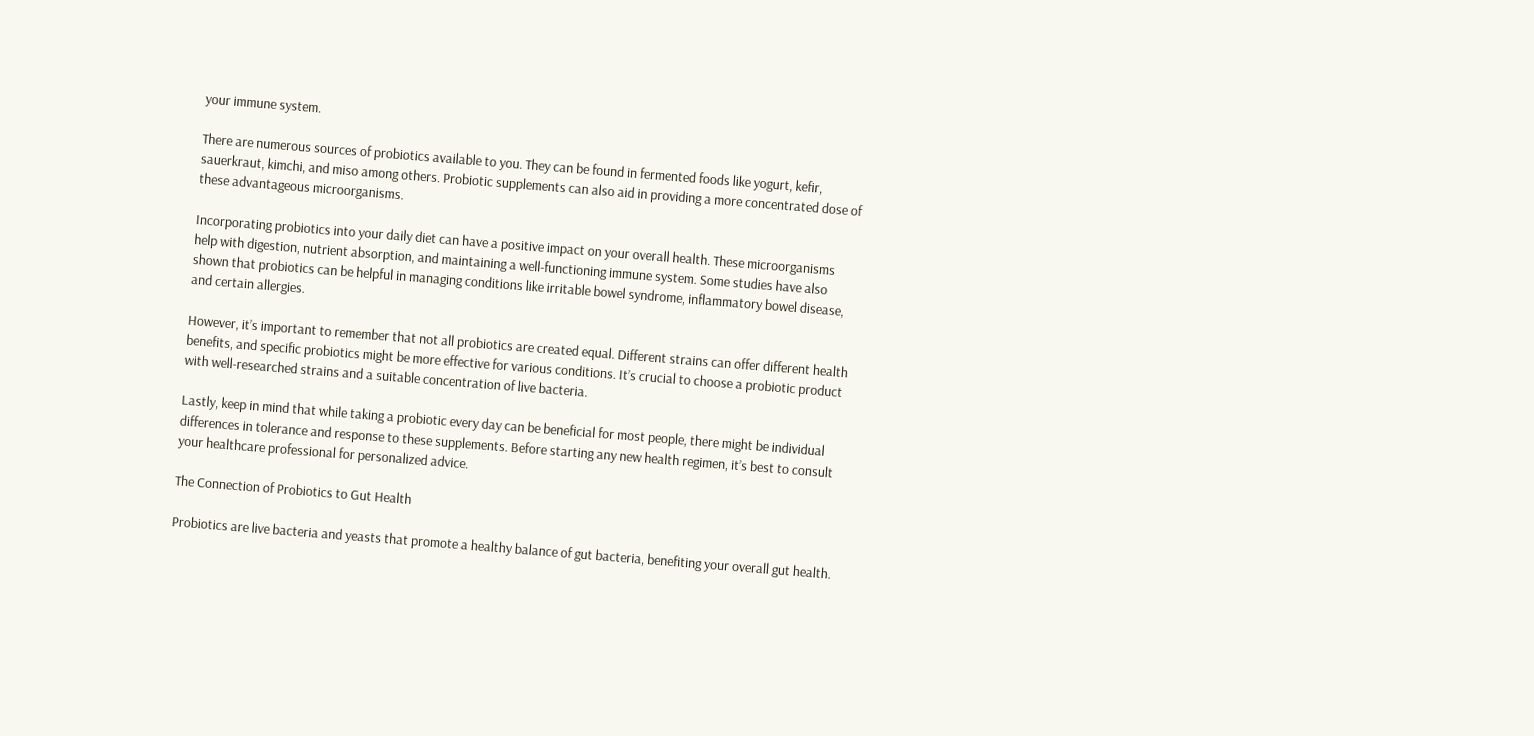your immune system.

There are numerous sources of probiotics available to you. They can be found in fermented foods like yogurt, kefir, sauerkraut, kimchi, and miso among others. Probiotic supplements can also aid in providing a more concentrated dose of these advantageous microorganisms.

Incorporating probiotics into your daily diet can have a positive impact on your overall health. These microorganisms help with digestion, nutrient absorption, and maintaining a well-functioning immune system. Some studies have also shown that probiotics can be helpful in managing conditions like irritable bowel syndrome, inflammatory bowel disease, and certain allergies.

However, it’s important to remember that not all probiotics are created equal. Different strains can offer different health benefits, and specific probiotics might be more effective for various conditions. It’s crucial to choose a probiotic product with well-researched strains and a suitable concentration of live bacteria.

Lastly, keep in mind that while taking a probiotic every day can be beneficial for most people, there might be individual differences in tolerance and response to these supplements. Before starting any new health regimen, it’s best to consult your healthcare professional for personalized advice.

The Connection of Probiotics to Gut Health

Probiotics are live bacteria and yeasts that promote a healthy balance of gut bacteria, benefiting your overall gut health.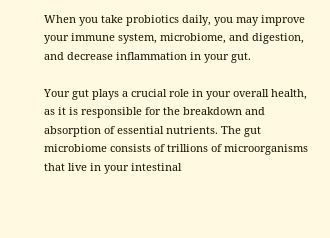When you take probiotics daily, you may improve your immune system, microbiome, and digestion, and decrease inflammation in your gut.

Your gut plays a crucial role in your overall health, as it is responsible for the breakdown and absorption of essential nutrients. The gut microbiome consists of trillions of microorganisms that live in your intestinal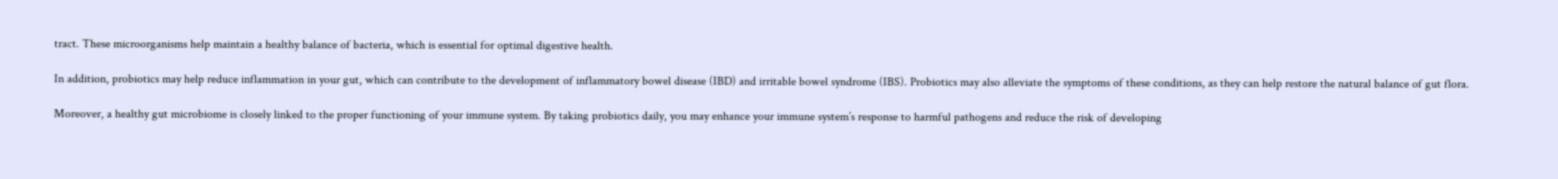tract. These microorganisms help maintain a healthy balance of bacteria, which is essential for optimal digestive health.

In addition, probiotics may help reduce inflammation in your gut, which can contribute to the development of inflammatory bowel disease (IBD) and irritable bowel syndrome (IBS). Probiotics may also alleviate the symptoms of these conditions, as they can help restore the natural balance of gut flora.

Moreover, a healthy gut microbiome is closely linked to the proper functioning of your immune system. By taking probiotics daily, you may enhance your immune system’s response to harmful pathogens and reduce the risk of developing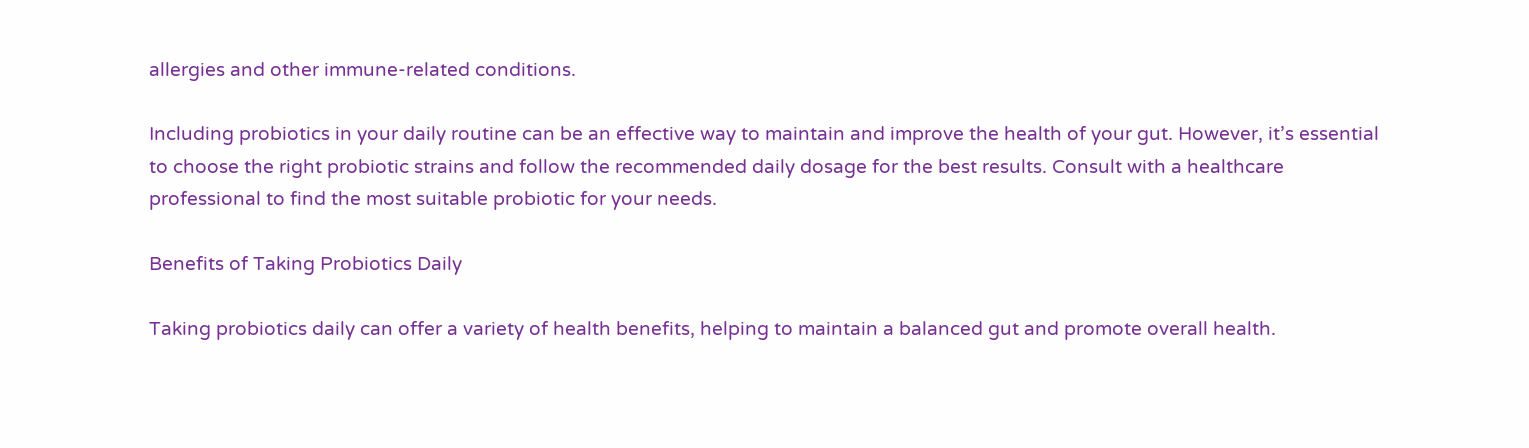allergies and other immune-related conditions.

Including probiotics in your daily routine can be an effective way to maintain and improve the health of your gut. However, it’s essential to choose the right probiotic strains and follow the recommended daily dosage for the best results. Consult with a healthcare professional to find the most suitable probiotic for your needs.

Benefits of Taking Probiotics Daily

Taking probiotics daily can offer a variety of health benefits, helping to maintain a balanced gut and promote overall health.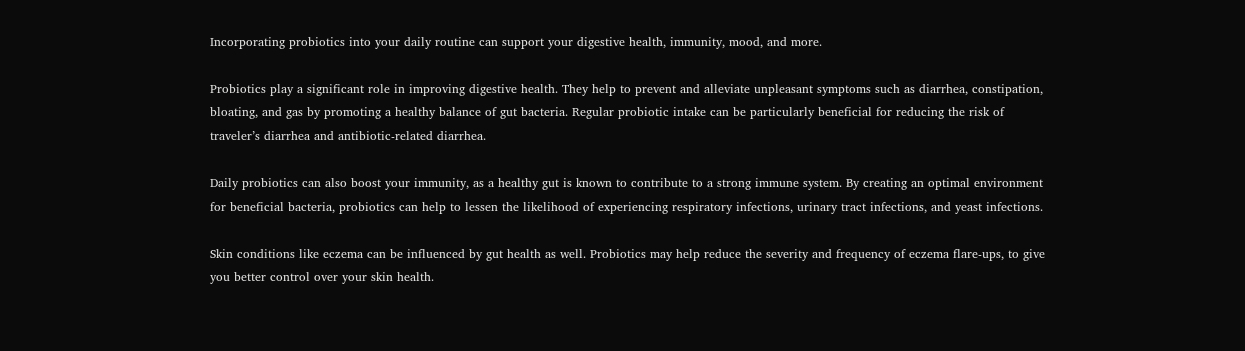Incorporating probiotics into your daily routine can support your digestive health, immunity, mood, and more.

Probiotics play a significant role in improving digestive health. They help to prevent and alleviate unpleasant symptoms such as diarrhea, constipation, bloating, and gas by promoting a healthy balance of gut bacteria. Regular probiotic intake can be particularly beneficial for reducing the risk of traveler’s diarrhea and antibiotic-related diarrhea.

Daily probiotics can also boost your immunity, as a healthy gut is known to contribute to a strong immune system. By creating an optimal environment for beneficial bacteria, probiotics can help to lessen the likelihood of experiencing respiratory infections, urinary tract infections, and yeast infections.

Skin conditions like eczema can be influenced by gut health as well. Probiotics may help reduce the severity and frequency of eczema flare-ups, to give you better control over your skin health.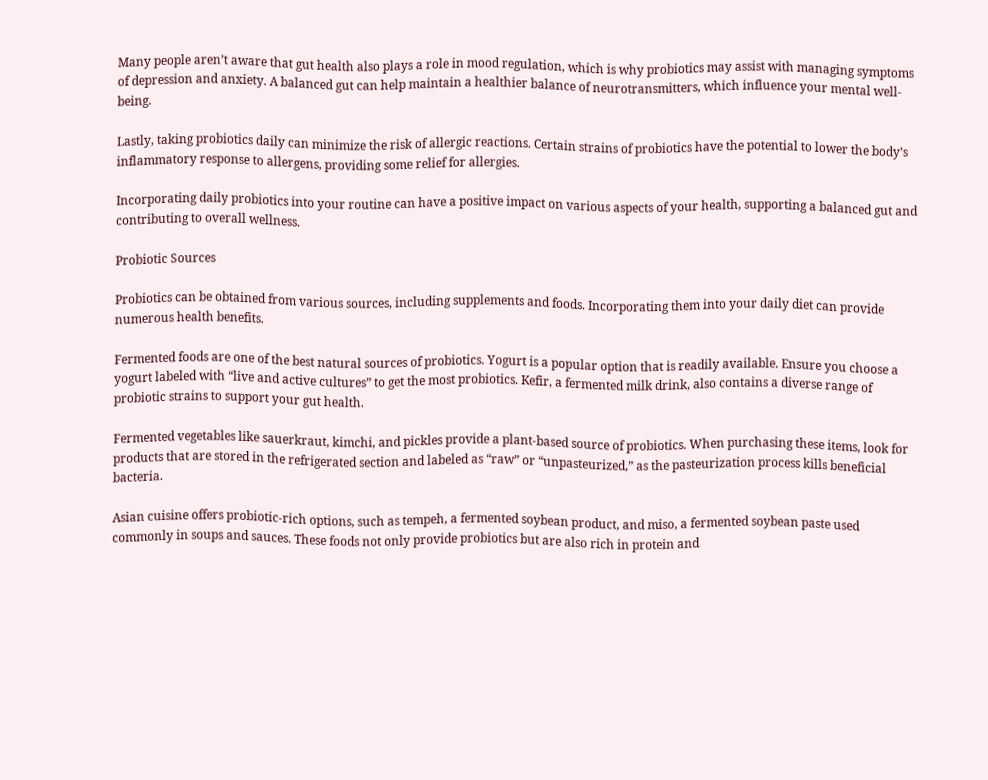Many people aren’t aware that gut health also plays a role in mood regulation, which is why probiotics may assist with managing symptoms of depression and anxiety. A balanced gut can help maintain a healthier balance of neurotransmitters, which influence your mental well-being.

Lastly, taking probiotics daily can minimize the risk of allergic reactions. Certain strains of probiotics have the potential to lower the body’s inflammatory response to allergens, providing some relief for allergies.

Incorporating daily probiotics into your routine can have a positive impact on various aspects of your health, supporting a balanced gut and contributing to overall wellness.

Probiotic Sources

Probiotics can be obtained from various sources, including supplements and foods. Incorporating them into your daily diet can provide numerous health benefits.

Fermented foods are one of the best natural sources of probiotics. Yogurt is a popular option that is readily available. Ensure you choose a yogurt labeled with “live and active cultures” to get the most probiotics. Kefir, a fermented milk drink, also contains a diverse range of probiotic strains to support your gut health.

Fermented vegetables like sauerkraut, kimchi, and pickles provide a plant-based source of probiotics. When purchasing these items, look for products that are stored in the refrigerated section and labeled as “raw” or “unpasteurized,” as the pasteurization process kills beneficial bacteria.

Asian cuisine offers probiotic-rich options, such as tempeh, a fermented soybean product, and miso, a fermented soybean paste used commonly in soups and sauces. These foods not only provide probiotics but are also rich in protein and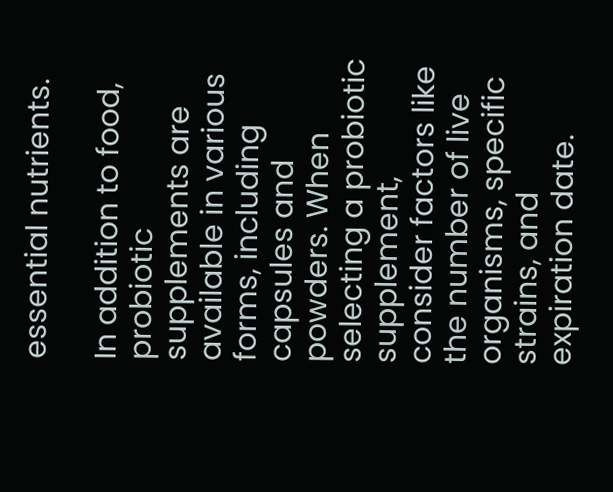essential nutrients.

In addition to food, probiotic supplements are available in various forms, including capsules and powders. When selecting a probiotic supplement, consider factors like the number of live organisms, specific strains, and expiration date.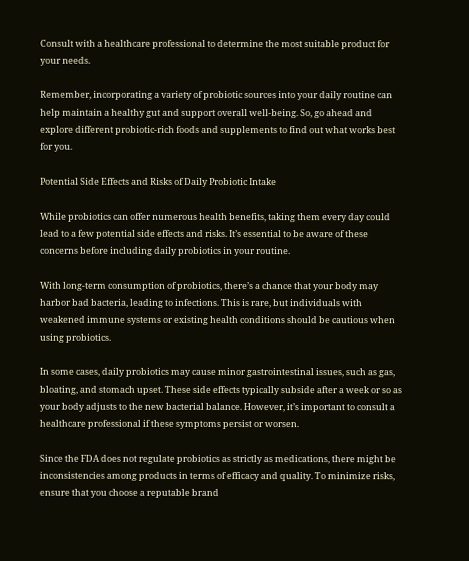Consult with a healthcare professional to determine the most suitable product for your needs.

Remember, incorporating a variety of probiotic sources into your daily routine can help maintain a healthy gut and support overall well-being. So, go ahead and explore different probiotic-rich foods and supplements to find out what works best for you.

Potential Side Effects and Risks of Daily Probiotic Intake

While probiotics can offer numerous health benefits, taking them every day could lead to a few potential side effects and risks. It’s essential to be aware of these concerns before including daily probiotics in your routine.

With long-term consumption of probiotics, there’s a chance that your body may harbor bad bacteria, leading to infections. This is rare, but individuals with weakened immune systems or existing health conditions should be cautious when using probiotics.

In some cases, daily probiotics may cause minor gastrointestinal issues, such as gas, bloating, and stomach upset. These side effects typically subside after a week or so as your body adjusts to the new bacterial balance. However, it’s important to consult a healthcare professional if these symptoms persist or worsen.

Since the FDA does not regulate probiotics as strictly as medications, there might be inconsistencies among products in terms of efficacy and quality. To minimize risks, ensure that you choose a reputable brand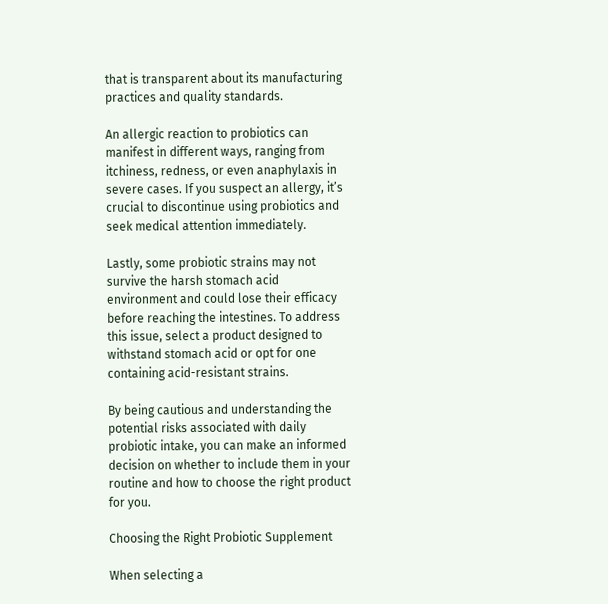that is transparent about its manufacturing practices and quality standards.

An allergic reaction to probiotics can manifest in different ways, ranging from itchiness, redness, or even anaphylaxis in severe cases. If you suspect an allergy, it’s crucial to discontinue using probiotics and seek medical attention immediately.

Lastly, some probiotic strains may not survive the harsh stomach acid environment and could lose their efficacy before reaching the intestines. To address this issue, select a product designed to withstand stomach acid or opt for one containing acid-resistant strains.

By being cautious and understanding the potential risks associated with daily probiotic intake, you can make an informed decision on whether to include them in your routine and how to choose the right product for you.

Choosing the Right Probiotic Supplement

When selecting a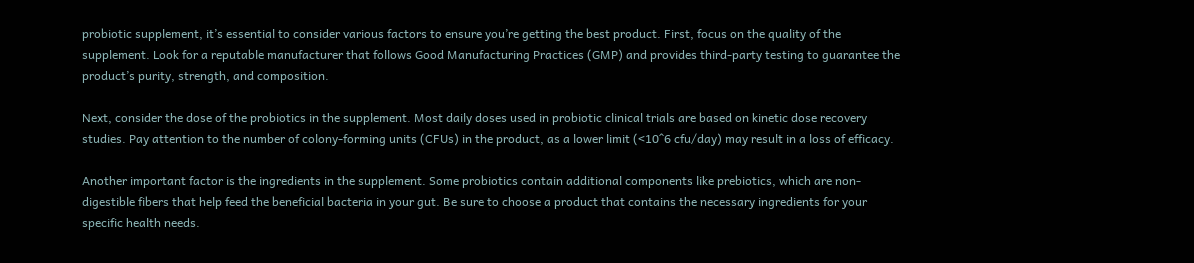probiotic supplement, it’s essential to consider various factors to ensure you’re getting the best product. First, focus on the quality of the supplement. Look for a reputable manufacturer that follows Good Manufacturing Practices (GMP) and provides third-party testing to guarantee the product’s purity, strength, and composition.

Next, consider the dose of the probiotics in the supplement. Most daily doses used in probiotic clinical trials are based on kinetic dose recovery studies. Pay attention to the number of colony-forming units (CFUs) in the product, as a lower limit (<10^6 cfu/day) may result in a loss of efficacy.

Another important factor is the ingredients in the supplement. Some probiotics contain additional components like prebiotics, which are non-digestible fibers that help feed the beneficial bacteria in your gut. Be sure to choose a product that contains the necessary ingredients for your specific health needs.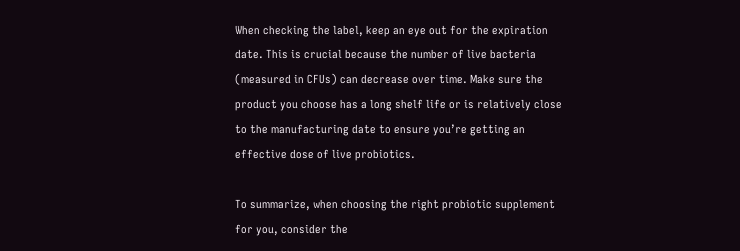When checking the label, keep an eye out for the expiration date. This is crucial because the number of live bacteria (measured in CFUs) can decrease over time. Make sure the product you choose has a long shelf life or is relatively close to the manufacturing date to ensure you’re getting an effective dose of live probiotics.

To summarize, when choosing the right probiotic supplement for you, consider the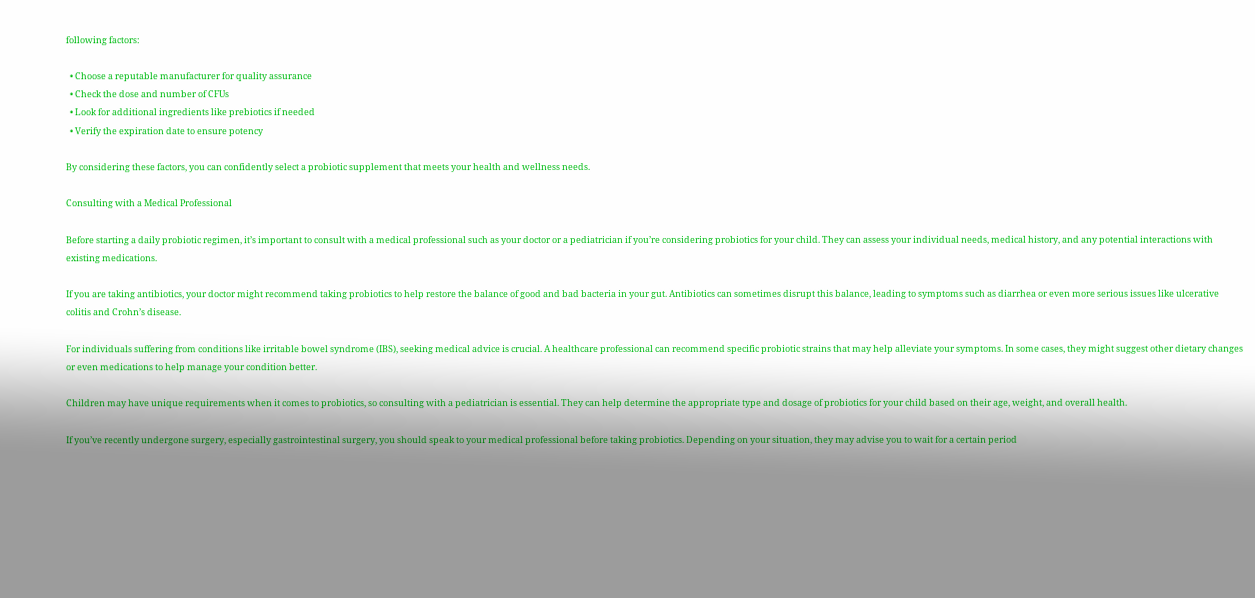following factors:

  • Choose a reputable manufacturer for quality assurance
  • Check the dose and number of CFUs
  • Look for additional ingredients like prebiotics if needed
  • Verify the expiration date to ensure potency

By considering these factors, you can confidently select a probiotic supplement that meets your health and wellness needs.

Consulting with a Medical Professional

Before starting a daily probiotic regimen, it’s important to consult with a medical professional such as your doctor or a pediatrician if you’re considering probiotics for your child. They can assess your individual needs, medical history, and any potential interactions with existing medications.

If you are taking antibiotics, your doctor might recommend taking probiotics to help restore the balance of good and bad bacteria in your gut. Antibiotics can sometimes disrupt this balance, leading to symptoms such as diarrhea or even more serious issues like ulcerative colitis and Crohn’s disease.

For individuals suffering from conditions like irritable bowel syndrome (IBS), seeking medical advice is crucial. A healthcare professional can recommend specific probiotic strains that may help alleviate your symptoms. In some cases, they might suggest other dietary changes or even medications to help manage your condition better.

Children may have unique requirements when it comes to probiotics, so consulting with a pediatrician is essential. They can help determine the appropriate type and dosage of probiotics for your child based on their age, weight, and overall health.

If you’ve recently undergone surgery, especially gastrointestinal surgery, you should speak to your medical professional before taking probiotics. Depending on your situation, they may advise you to wait for a certain period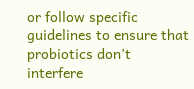or follow specific guidelines to ensure that probiotics don’t interfere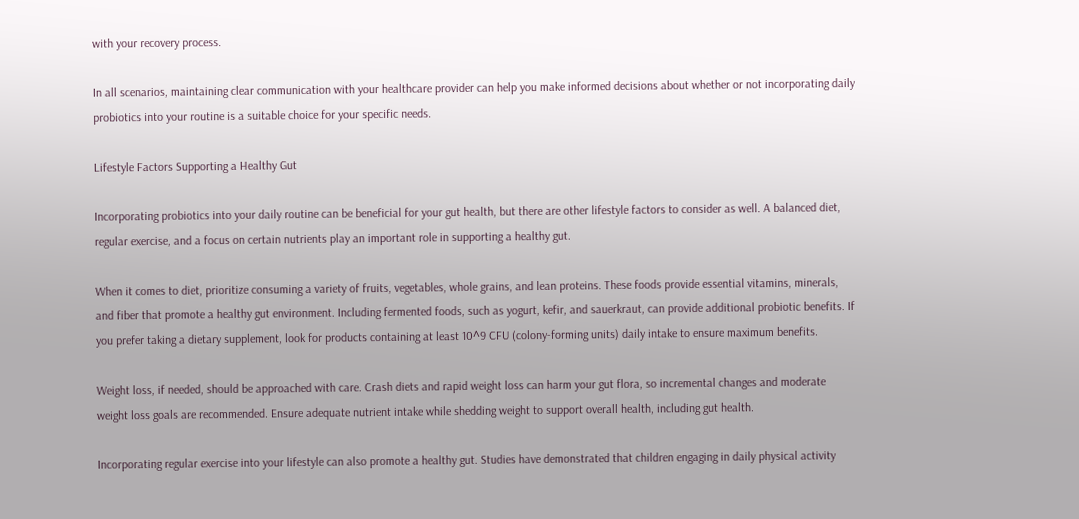with your recovery process.

In all scenarios, maintaining clear communication with your healthcare provider can help you make informed decisions about whether or not incorporating daily probiotics into your routine is a suitable choice for your specific needs.

Lifestyle Factors Supporting a Healthy Gut

Incorporating probiotics into your daily routine can be beneficial for your gut health, but there are other lifestyle factors to consider as well. A balanced diet, regular exercise, and a focus on certain nutrients play an important role in supporting a healthy gut.

When it comes to diet, prioritize consuming a variety of fruits, vegetables, whole grains, and lean proteins. These foods provide essential vitamins, minerals, and fiber that promote a healthy gut environment. Including fermented foods, such as yogurt, kefir, and sauerkraut, can provide additional probiotic benefits. If you prefer taking a dietary supplement, look for products containing at least 10^9 CFU (colony-forming units) daily intake to ensure maximum benefits.

Weight loss, if needed, should be approached with care. Crash diets and rapid weight loss can harm your gut flora, so incremental changes and moderate weight loss goals are recommended. Ensure adequate nutrient intake while shedding weight to support overall health, including gut health.

Incorporating regular exercise into your lifestyle can also promote a healthy gut. Studies have demonstrated that children engaging in daily physical activity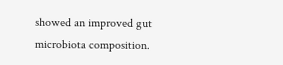showed an improved gut microbiota composition.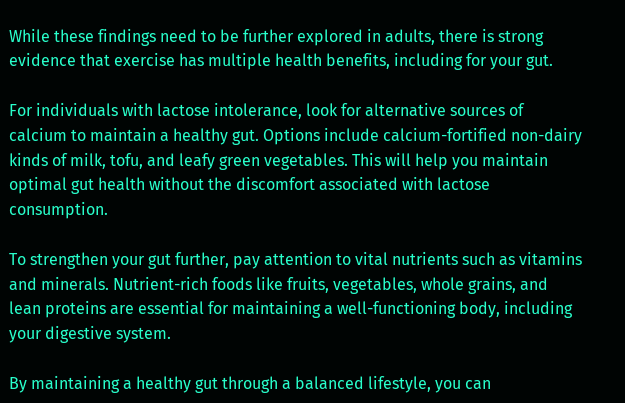While these findings need to be further explored in adults, there is strong evidence that exercise has multiple health benefits, including for your gut.

For individuals with lactose intolerance, look for alternative sources of calcium to maintain a healthy gut. Options include calcium-fortified non-dairy kinds of milk, tofu, and leafy green vegetables. This will help you maintain optimal gut health without the discomfort associated with lactose consumption.

To strengthen your gut further, pay attention to vital nutrients such as vitamins and minerals. Nutrient-rich foods like fruits, vegetables, whole grains, and lean proteins are essential for maintaining a well-functioning body, including your digestive system.

By maintaining a healthy gut through a balanced lifestyle, you can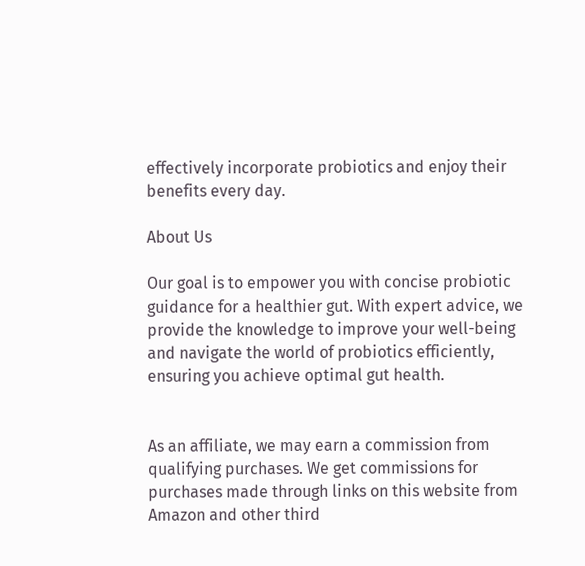effectively incorporate probiotics and enjoy their benefits every day.

About Us

Our goal is to empower you with concise probiotic guidance for a healthier gut. With expert advice, we provide the knowledge to improve your well-being and navigate the world of probiotics efficiently, ensuring you achieve optimal gut health.


As an affiliate, we may earn a commission from qualifying purchases. We get commissions for purchases made through links on this website from Amazon and other third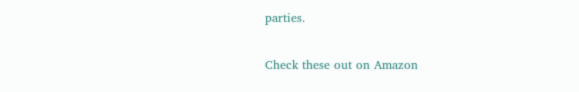parties.

Check these out on Amazon